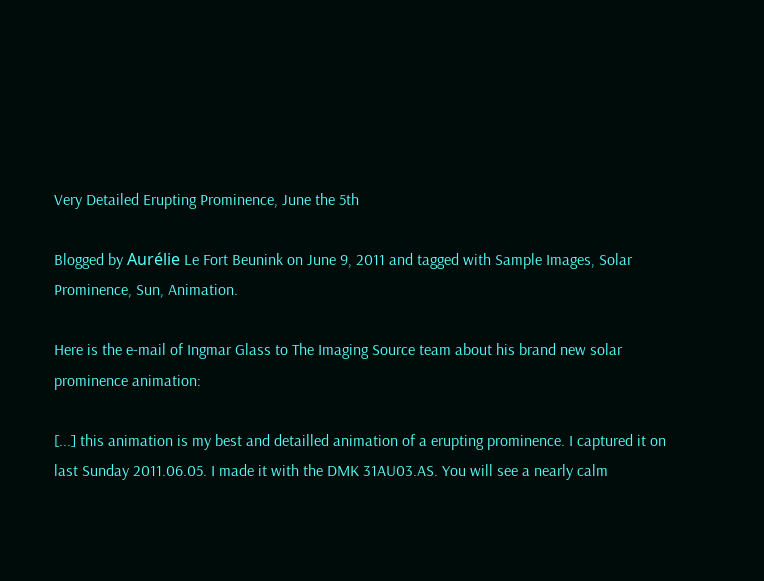Very Detailed Erupting Prominence, June the 5th

Blogged by Aurélie Le Fort Beunink on June 9, 2011 and tagged with Sample Images, Solar Prominence, Sun, Animation.

Here is the e-mail of Ingmar Glass to The Imaging Source team about his brand new solar prominence animation:

[...] this animation is my best and detailled animation of a erupting prominence. I captured it on last Sunday 2011.06.05. I made it with the DMK 31AU03.AS. You will see a nearly calm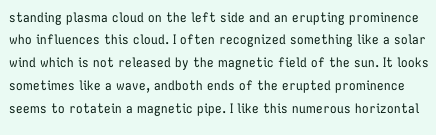standing plasma cloud on the left side and an erupting prominence who influences this cloud. I often recognized something like a solar wind which is not released by the magnetic field of the sun. It looks sometimes like a wave, andboth ends of the erupted prominence seems to rotatein a magnetic pipe. I like this numerous horizontal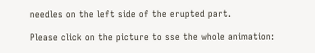needles on the left side of the erupted part.

Please click on the picture to sse the whole animation: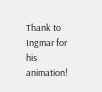Thank to Ingmar for his animation!